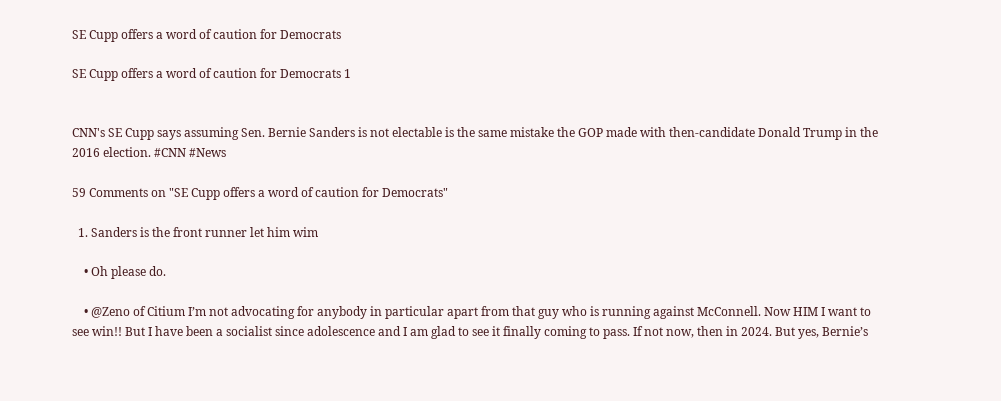SE Cupp offers a word of caution for Democrats

SE Cupp offers a word of caution for Democrats 1


CNN's SE Cupp says assuming Sen. Bernie Sanders is not electable is the same mistake the GOP made with then-candidate Donald Trump in the 2016 election. #CNN #News

59 Comments on "SE Cupp offers a word of caution for Democrats"

  1. Sanders is the front runner let him wim

    • Oh please do.

    • @Zeno of Citium I’m not advocating for anybody in particular apart from that guy who is running against McConnell. Now HIM I want to see win!! But I have been a socialist since adolescence and I am glad to see it finally coming to pass. If not now, then in 2024. But yes, Bernie’s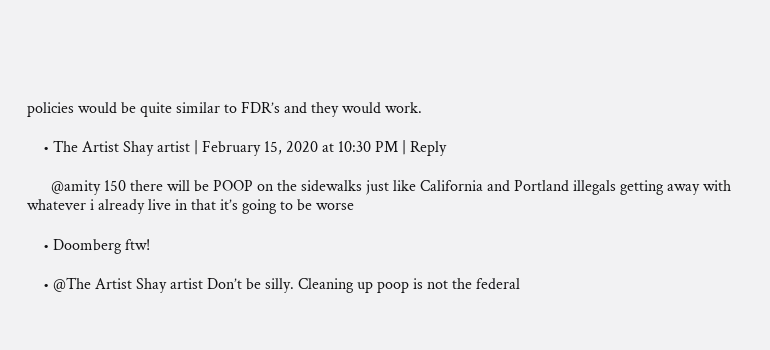policies would be quite similar to FDR’s and they would work.

    • The Artist Shay artist | February 15, 2020 at 10:30 PM | Reply

      @amity 150 there will be POOP on the sidewalks just like California and Portland illegals getting away with whatever i already live in that it’s going to be worse

    • Doomberg ftw!

    • @The Artist Shay artist Don’t be silly. Cleaning up poop is not the federal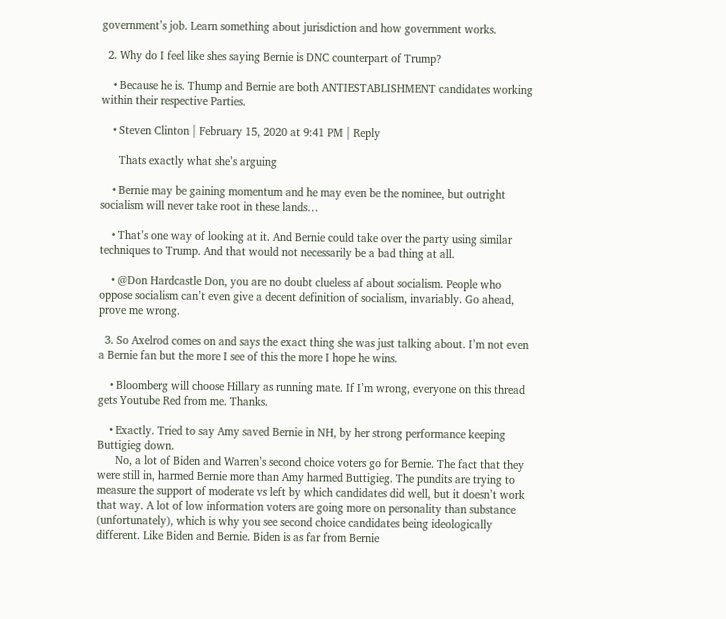government’s job. Learn something about jurisdiction and how government works.

  2. Why do I feel like shes saying Bernie is DNC counterpart of Trump?

    • Because he is. Thump and Bernie are both ANTIESTABLISHMENT candidates working within their respective Parties.

    • Steven Clinton | February 15, 2020 at 9:41 PM | Reply

      Thats exactly what she’s arguing

    • Bernie may be gaining momentum and he may even be the nominee, but outright socialism will never take root in these lands…

    • That’s one way of looking at it. And Bernie could take over the party using similar techniques to Trump. And that would not necessarily be a bad thing at all.

    • @Don Hardcastle Don, you are no doubt clueless af about socialism. People who oppose socialism can’t even give a decent definition of socialism, invariably. Go ahead, prove me wrong.

  3. So Axelrod comes on and says the exact thing she was just talking about. I’m not even a Bernie fan but the more I see of this the more I hope he wins.

    • Bloomberg will choose Hillary as running mate. If I’m wrong, everyone on this thread gets Youtube Red from me. Thanks.

    • Exactly. Tried to say Amy saved Bernie in NH, by her strong performance keeping Buttigieg down.
      No, a lot of Biden and Warren’s second choice voters go for Bernie. The fact that they were still in, harmed Bernie more than Amy harmed Buttigieg. The pundits are trying to measure the support of moderate vs left by which candidates did well, but it doesn’t work that way. A lot of low information voters are going more on personality than substance (unfortunately), which is why you see second choice candidates being ideologically different. Like Biden and Bernie. Biden is as far from Bernie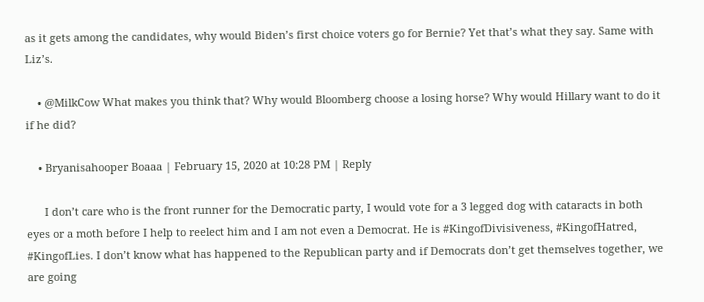as it gets among the candidates, why would Biden’s first choice voters go for Bernie? Yet that’s what they say. Same with Liz’s.

    • @MilkCow What makes you think that? Why would Bloomberg choose a losing horse? Why would Hillary want to do it if he did?

    • Bryanisahooper Boaaa | February 15, 2020 at 10:28 PM | Reply

      I don’t care who is the front runner for the Democratic party, I would vote for a 3 legged dog with cataracts in both eyes or a moth before I help to reelect him and I am not even a Democrat. He is #KingofDivisiveness, #KingofHatred, #KingofLies. I don’t know what has happened to the Republican party and if Democrats don’t get themselves together, we are going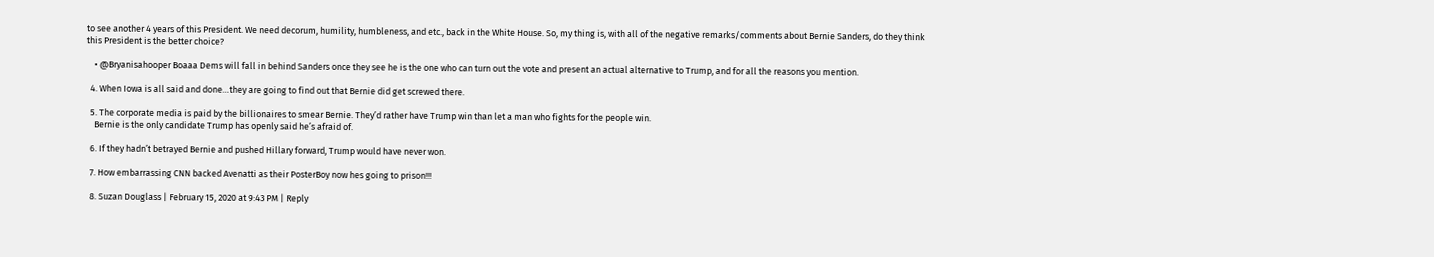to see another 4 years of this President. We need decorum, humility, humbleness, and etc., back in the White House. So, my thing is, with all of the negative remarks/comments about Bernie Sanders, do they think this President is the better choice?

    • @Bryanisahooper Boaaa Dems will fall in behind Sanders once they see he is the one who can turn out the vote and present an actual alternative to Trump, and for all the reasons you mention.

  4. When Iowa is all said and done…they are going to find out that Bernie did get screwed there.

  5. The corporate media is paid by the billionaires to smear Bernie. They’d rather have Trump win than let a man who fights for the people win.
    Bernie is the only candidate Trump has openly said he’s afraid of.

  6. If they hadn’t betrayed Bernie and pushed Hillary forward, Trump would have never won.

  7. How embarrassing CNN backed Avenatti as their PosterBoy now hes going to prison!!!

  8. Suzan Douglass | February 15, 2020 at 9:43 PM | Reply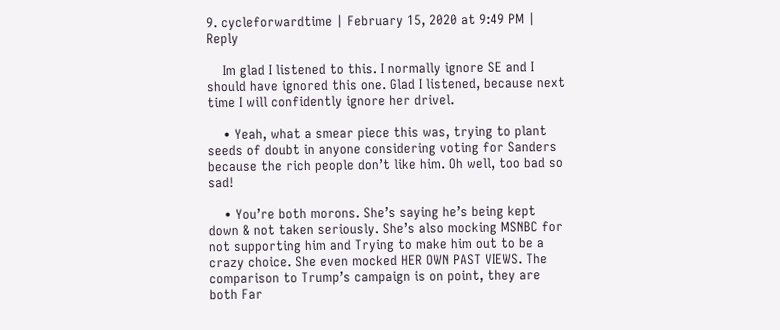9. cycleforwardtime | February 15, 2020 at 9:49 PM | Reply

    Im glad I listened to this. I normally ignore SE and I should have ignored this one. Glad I listened, because next time I will confidently ignore her drivel.

    • Yeah, what a smear piece this was, trying to plant seeds of doubt in anyone considering voting for Sanders because the rich people don’t like him. Oh well, too bad so sad!

    • You’re both morons. She’s saying he’s being kept down & not taken seriously. She’s also mocking MSNBC for not supporting him and Trying to make him out to be a crazy choice. She even mocked HER OWN PAST VIEWS. The comparison to Trump’s campaign is on point, they are both Far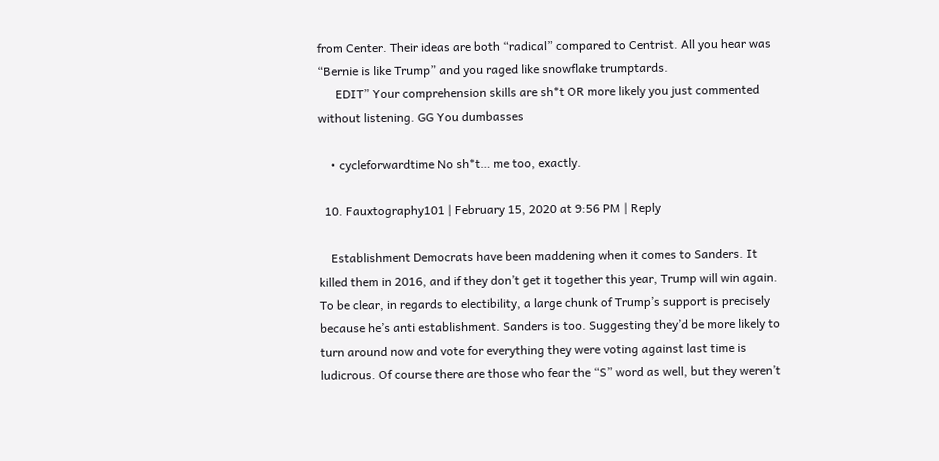from Center. Their ideas are both “radical” compared to Centrist. All you hear was “Bernie is like Trump” and you raged like snowflake trumptards.
      EDIT” Your comprehension skills are sh*t OR more likely you just commented without listening. GG You dumbasses

    • cycleforwardtime No sh*t… me too, exactly.

  10. Fauxtography101 | February 15, 2020 at 9:56 PM | Reply

    Establishment Democrats have been maddening when it comes to Sanders. It killed them in 2016, and if they don’t get it together this year, Trump will win again. To be clear, in regards to electibility, a large chunk of Trump’s support is precisely because he’s anti establishment. Sanders is too. Suggesting they’d be more likely to turn around now and vote for everything they were voting against last time is ludicrous. Of course there are those who fear the “S” word as well, but they weren’t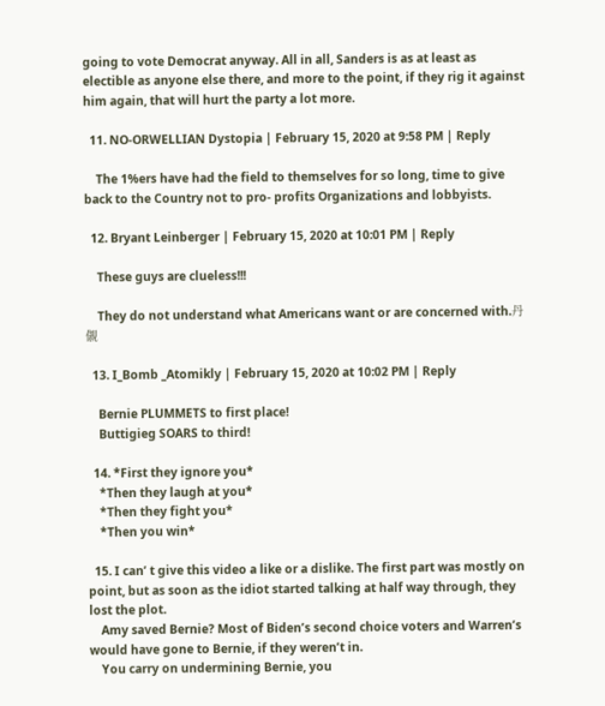going to vote Democrat anyway. All in all, Sanders is as at least as electible as anyone else there, and more to the point, if they rig it against him again, that will hurt the party a lot more.

  11. NO-ORWELLIAN Dystopia | February 15, 2020 at 9:58 PM | Reply

    The 1%ers have had the field to themselves for so long, time to give back to the Country not to pro- profits Organizations and lobbyists.

  12. Bryant Leinberger | February 15, 2020 at 10:01 PM | Reply

    These guys are clueless!!!

    They do not understand what Americans want or are concerned with.丹儭

  13. I_Bomb _Atomikly | February 15, 2020 at 10:02 PM | Reply

    Bernie PLUMMETS to first place!
    Buttigieg SOARS to third!

  14. *First they ignore you*
    *Then they laugh at you*
    *Then they fight you*
    *Then you win*

  15. I can’ t give this video a like or a dislike. The first part was mostly on point, but as soon as the idiot started talking at half way through, they lost the plot.
    Amy saved Bernie? Most of Biden’s second choice voters and Warren’s would have gone to Bernie, if they weren’t in.
    You carry on undermining Bernie, you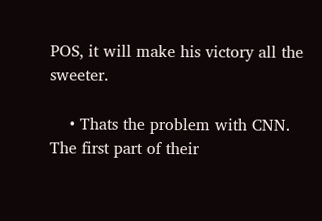POS, it will make his victory all the sweeter.

    • Thats the problem with CNN. The first part of their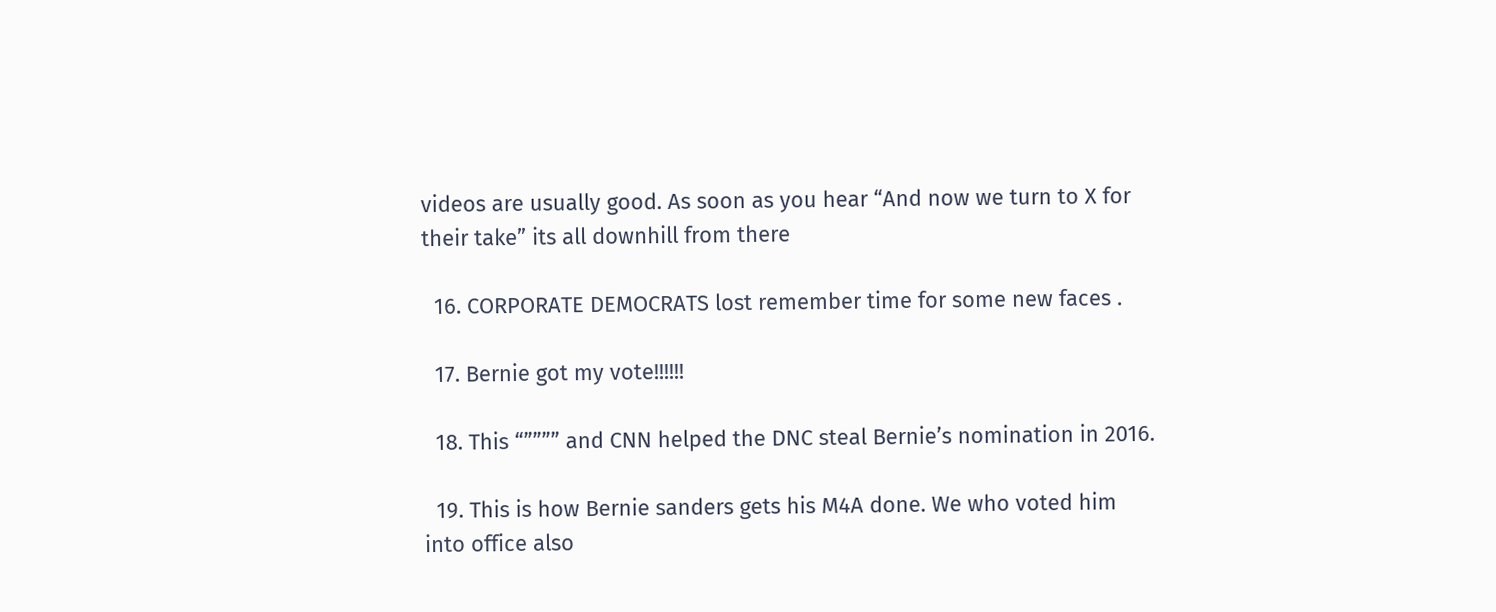videos are usually good. As soon as you hear “And now we turn to X for their take” its all downhill from there

  16. CORPORATE DEMOCRATS lost remember time for some new faces .

  17. Bernie got my vote!!!!!!

  18. This “”””” and CNN helped the DNC steal Bernie’s nomination in 2016.

  19. This is how Bernie sanders gets his M4A done. We who voted him into office also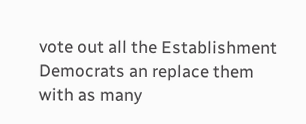vote out all the Establishment Democrats an replace them with as many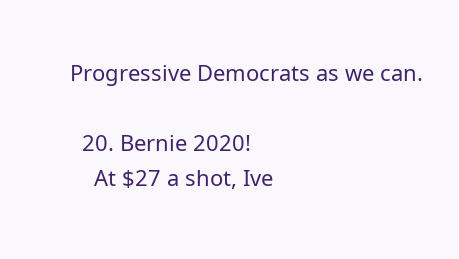Progressive Democrats as we can.

  20. Bernie 2020!
    At $27 a shot, Ive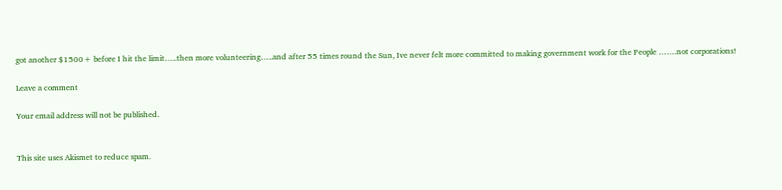got another $1500+ before I hit the limit…..then more volunteering…..and after 55 times round the Sun, Ive never felt more committed to making government work for the People …….not corporations!

Leave a comment

Your email address will not be published.


This site uses Akismet to reduce spam.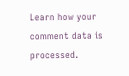Learn how your comment data is processed.